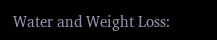Water and Weight Loss: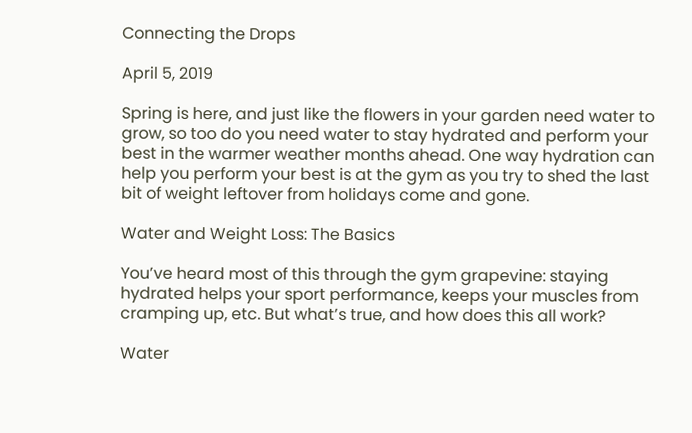Connecting the Drops

April 5, 2019

Spring is here, and just like the flowers in your garden need water to grow, so too do you need water to stay hydrated and perform your best in the warmer weather months ahead. One way hydration can help you perform your best is at the gym as you try to shed the last bit of weight leftover from holidays come and gone.

Water and Weight Loss: The Basics

You’ve heard most of this through the gym grapevine: staying hydrated helps your sport performance, keeps your muscles from cramping up, etc. But what’s true, and how does this all work?

Water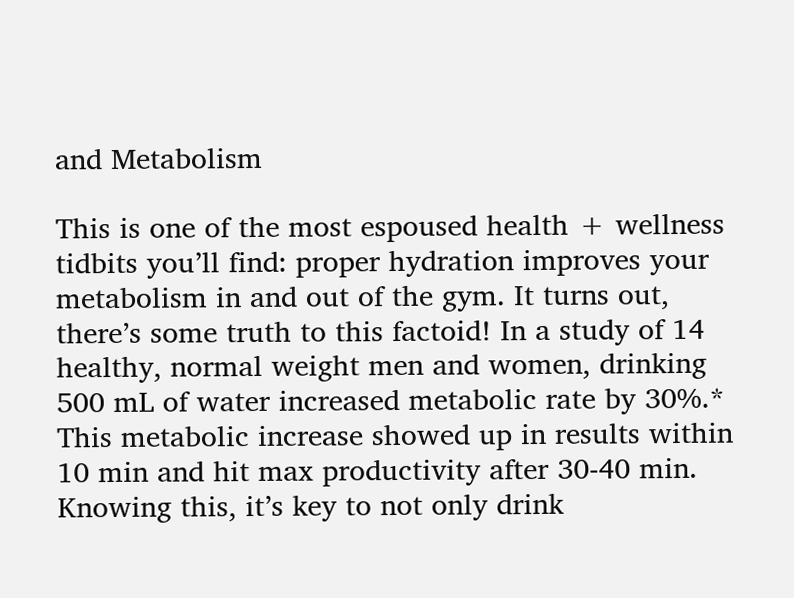and Metabolism

This is one of the most espoused health + wellness tidbits you’ll find: proper hydration improves your metabolism in and out of the gym. It turns out, there’s some truth to this factoid! In a study of 14 healthy, normal weight men and women, drinking 500 mL of water increased metabolic rate by 30%.* This metabolic increase showed up in results within 10 min and hit max productivity after 30-40 min. Knowing this, it’s key to not only drink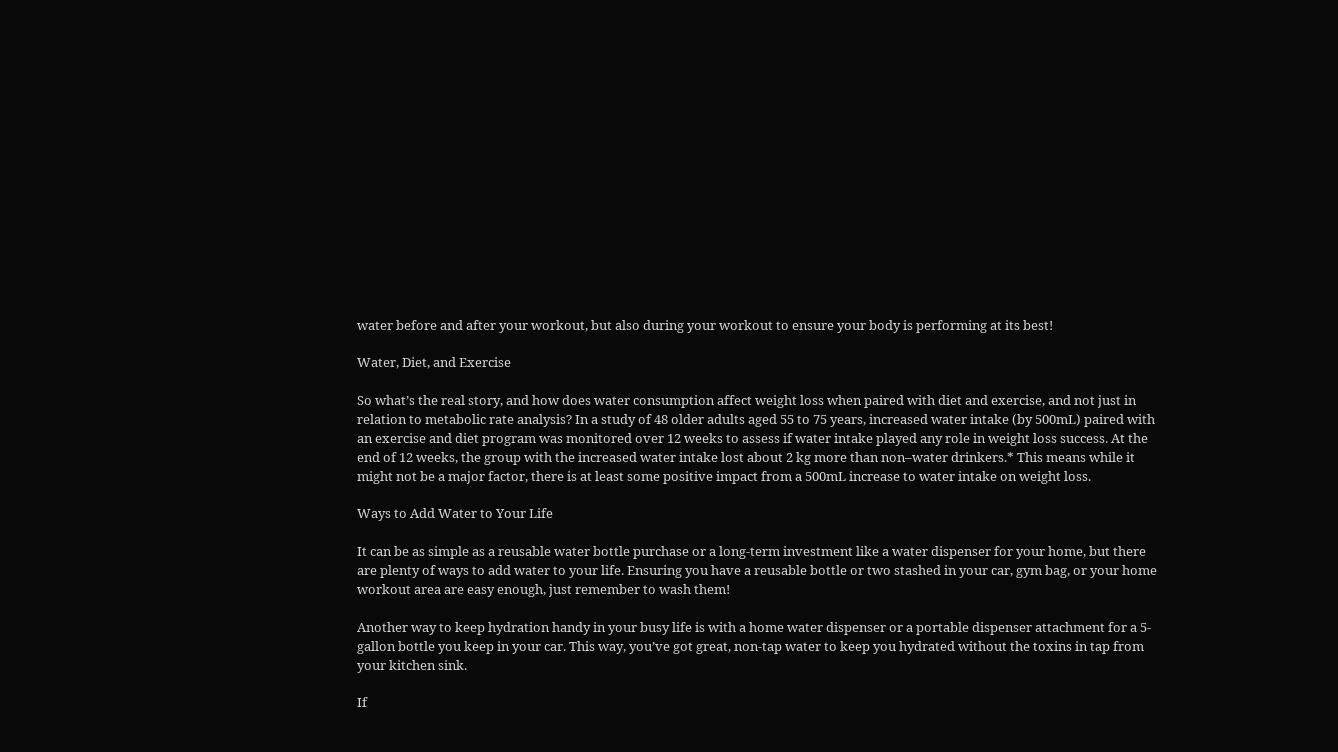water before and after your workout, but also during your workout to ensure your body is performing at its best!

Water, Diet, and Exercise

So what’s the real story, and how does water consumption affect weight loss when paired with diet and exercise, and not just in relation to metabolic rate analysis? In a study of 48 older adults aged 55 to 75 years, increased water intake (by 500mL) paired with an exercise and diet program was monitored over 12 weeks to assess if water intake played any role in weight loss success. At the end of 12 weeks, the group with the increased water intake lost about 2 kg more than non–water drinkers.* This means while it might not be a major factor, there is at least some positive impact from a 500mL increase to water intake on weight loss.

Ways to Add Water to Your Life

It can be as simple as a reusable water bottle purchase or a long-term investment like a water dispenser for your home, but there are plenty of ways to add water to your life. Ensuring you have a reusable bottle or two stashed in your car, gym bag, or your home workout area are easy enough, just remember to wash them!

Another way to keep hydration handy in your busy life is with a home water dispenser or a portable dispenser attachment for a 5-gallon bottle you keep in your car. This way, you’ve got great, non-tap water to keep you hydrated without the toxins in tap from your kitchen sink.

If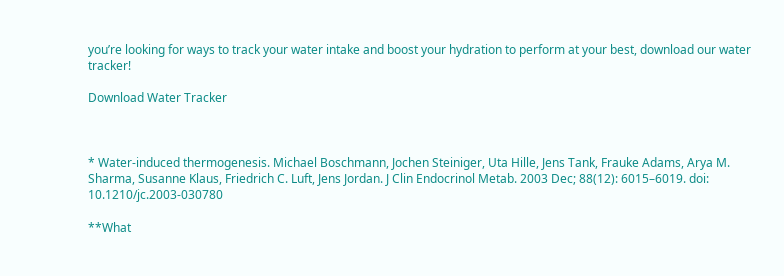you’re looking for ways to track your water intake and boost your hydration to perform at your best, download our water tracker!

Download Water Tracker



* Water-induced thermogenesis. Michael Boschmann, Jochen Steiniger, Uta Hille, Jens Tank, Frauke Adams, Arya M. Sharma, Susanne Klaus, Friedrich C. Luft, Jens Jordan. J Clin Endocrinol Metab. 2003 Dec; 88(12): 6015–6019. doi: 10.1210/jc.2003-030780

**What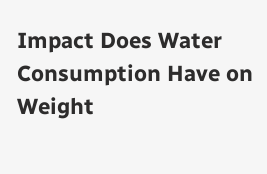Impact Does Water Consumption Have on Weight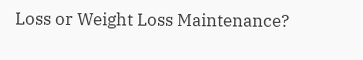Loss or Weight Loss Maintenance?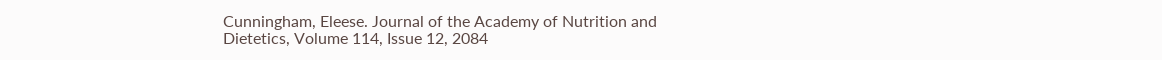Cunningham, Eleese. Journal of the Academy of Nutrition and Dietetics, Volume 114, Issue 12, 2084